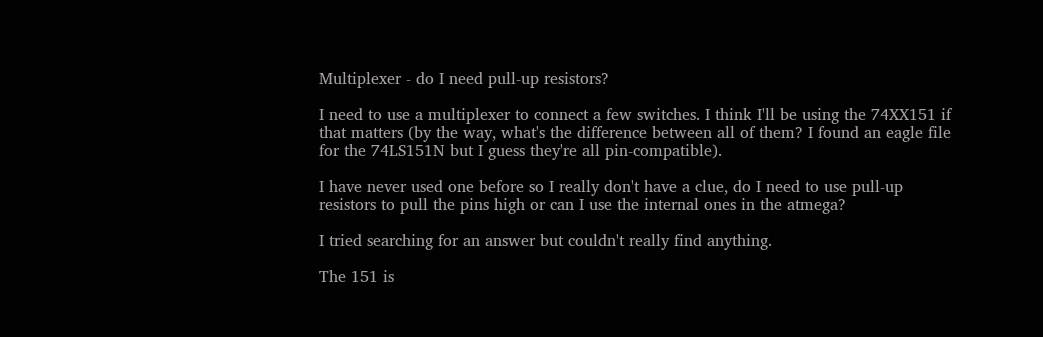Multiplexer - do I need pull-up resistors?

I need to use a multiplexer to connect a few switches. I think I'll be using the 74XX151 if that matters (by the way, what's the difference between all of them? I found an eagle file for the 74LS151N but I guess they're all pin-compatible).

I have never used one before so I really don't have a clue, do I need to use pull-up resistors to pull the pins high or can I use the internal ones in the atmega?

I tried searching for an answer but couldn't really find anything.

The 151 is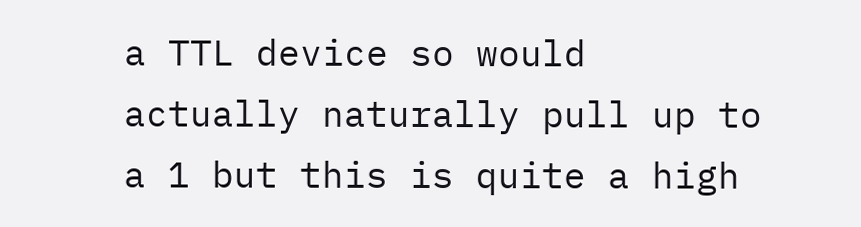a TTL device so would actually naturally pull up to a 1 but this is quite a high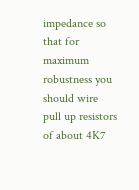impedance so that for maximum robustness you should wire pull up resistors of about 4K7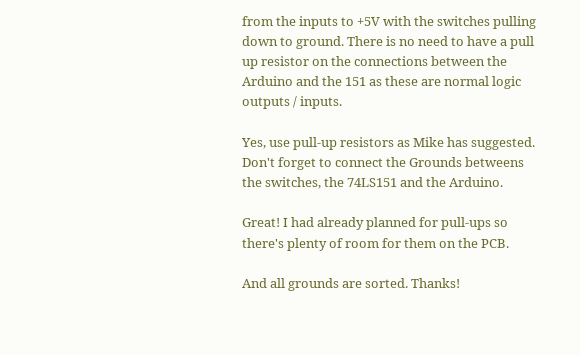from the inputs to +5V with the switches pulling down to ground. There is no need to have a pull up resistor on the connections between the Arduino and the 151 as these are normal logic outputs / inputs.

Yes, use pull-up resistors as Mike has suggested. Don't forget to connect the Grounds betweens the switches, the 74LS151 and the Arduino.

Great! I had already planned for pull-ups so there's plenty of room for them on the PCB.

And all grounds are sorted. Thanks!